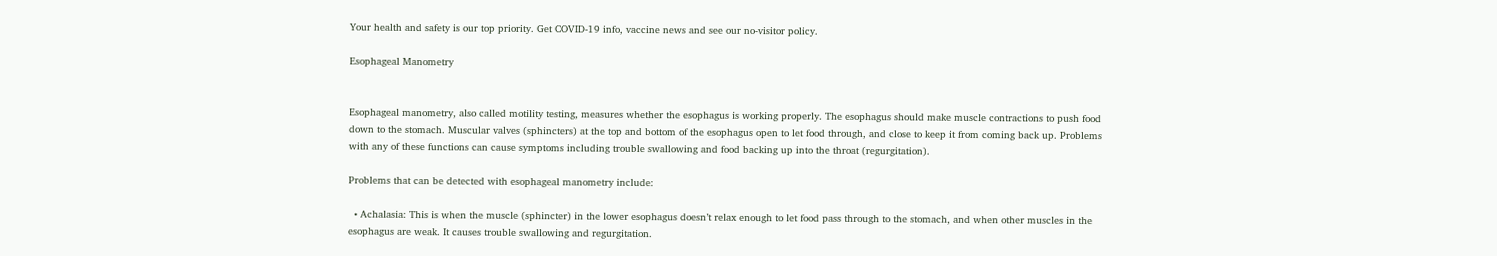Your health and safety is our top priority. Get COVID-19 info, vaccine news and see our no-visitor policy.

Esophageal Manometry


Esophageal manometry, also called motility testing, measures whether the esophagus is working properly. The esophagus should make muscle contractions to push food down to the stomach. Muscular valves (sphincters) at the top and bottom of the esophagus open to let food through, and close to keep it from coming back up. Problems with any of these functions can cause symptoms including trouble swallowing and food backing up into the throat (regurgitation).

Problems that can be detected with esophageal manometry include:

  • Achalasia: This is when the muscle (sphincter) in the lower esophagus doesn’t relax enough to let food pass through to the stomach, and when other muscles in the esophagus are weak. It causes trouble swallowing and regurgitation.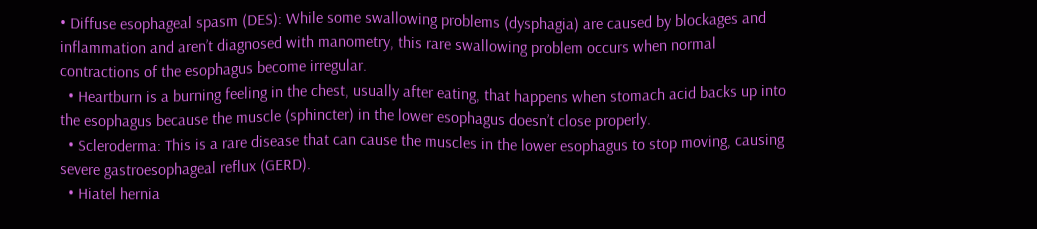• Diffuse esophageal spasm (DES): While some swallowing problems (dysphagia) are caused by blockages and inflammation and aren’t diagnosed with manometry, this rare swallowing problem occurs when normal contractions of the esophagus become irregular.
  • Heartburn is a burning feeling in the chest, usually after eating, that happens when stomach acid backs up into the esophagus because the muscle (sphincter) in the lower esophagus doesn’t close properly.
  • Scleroderma: This is a rare disease that can cause the muscles in the lower esophagus to stop moving, causing severe gastroesophageal reflux (GERD).
  • Hiatel hernia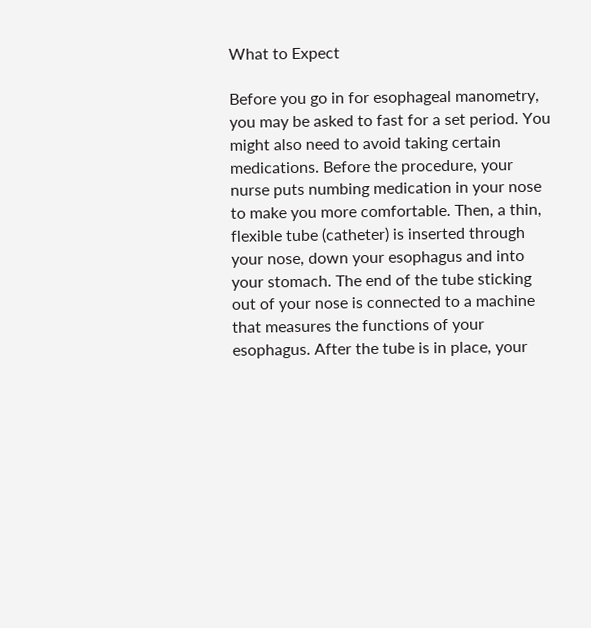What to Expect

Before you go in for esophageal manometry, you may be asked to fast for a set period. You might also need to avoid taking certain medications. Before the procedure, your nurse puts numbing medication in your nose to make you more comfortable. Then, a thin, flexible tube (catheter) is inserted through your nose, down your esophagus and into your stomach. The end of the tube sticking out of your nose is connected to a machine that measures the functions of your esophagus. After the tube is in place, your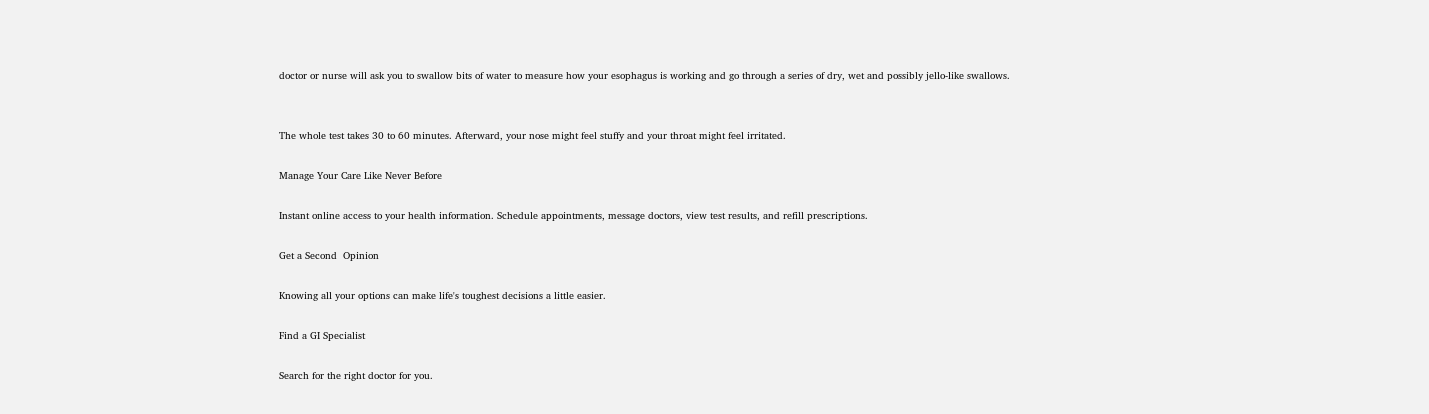doctor or nurse will ask you to swallow bits of water to measure how your esophagus is working and go through a series of dry, wet and possibly jello-like swallows.


The whole test takes 30 to 60 minutes. Afterward, your nose might feel stuffy and your throat might feel irritated.

Manage Your Care Like Never Before

Instant online access to your health information. Schedule appointments, message doctors, view test results, and refill prescriptions.

Get a Second  Opinion

Knowing all your options can make life's toughest decisions a little easier.

Find a GI Specialist

Search for the right doctor for you.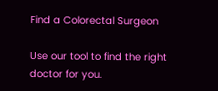Find a Colorectal Surgeon

Use our tool to find the right doctor for you.